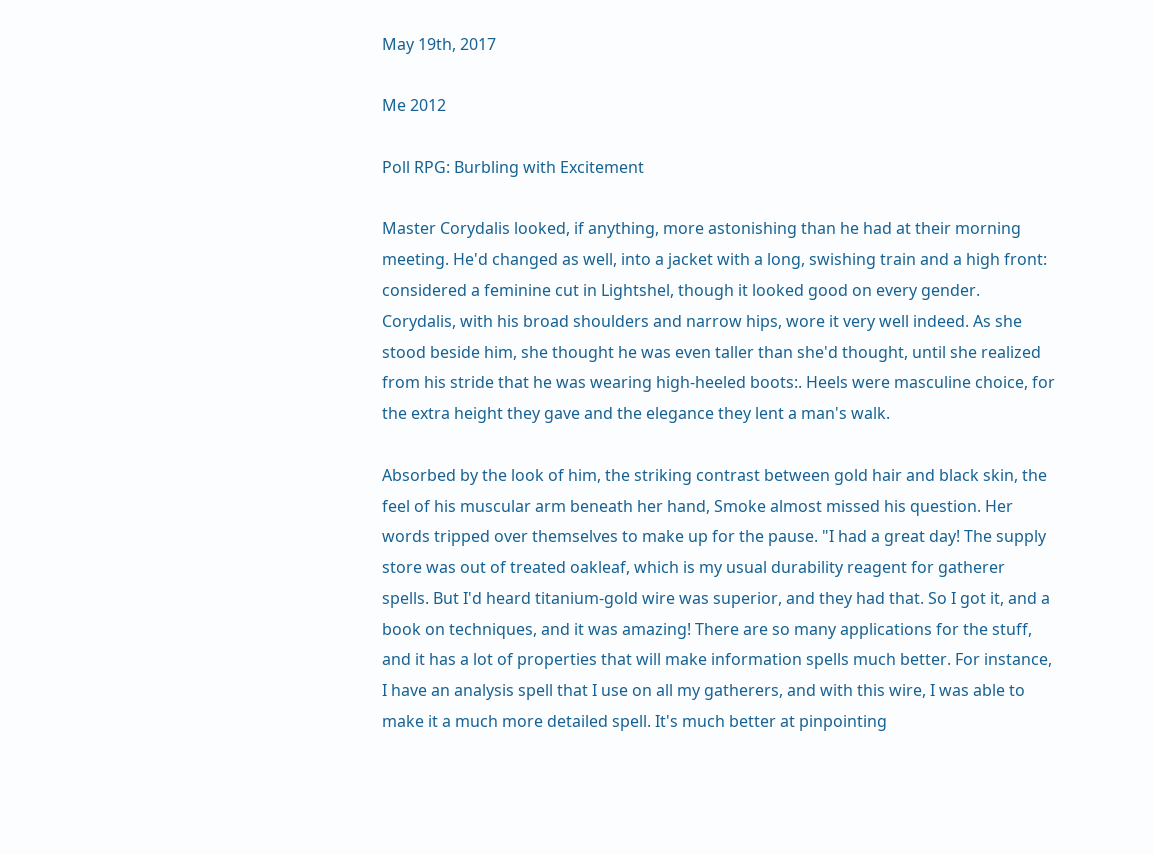May 19th, 2017

Me 2012

Poll RPG: Burbling with Excitement

Master Corydalis looked, if anything, more astonishing than he had at their morning meeting. He'd changed as well, into a jacket with a long, swishing train and a high front: considered a feminine cut in Lightshel, though it looked good on every gender. Corydalis, with his broad shoulders and narrow hips, wore it very well indeed. As she stood beside him, she thought he was even taller than she'd thought, until she realized from his stride that he was wearing high-heeled boots:. Heels were masculine choice, for the extra height they gave and the elegance they lent a man's walk.

Absorbed by the look of him, the striking contrast between gold hair and black skin, the feel of his muscular arm beneath her hand, Smoke almost missed his question. Her words tripped over themselves to make up for the pause. "I had a great day! The supply store was out of treated oakleaf, which is my usual durability reagent for gatherer spells. But I'd heard titanium-gold wire was superior, and they had that. So I got it, and a book on techniques, and it was amazing! There are so many applications for the stuff, and it has a lot of properties that will make information spells much better. For instance, I have an analysis spell that I use on all my gatherers, and with this wire, I was able to make it a much more detailed spell. It's much better at pinpointing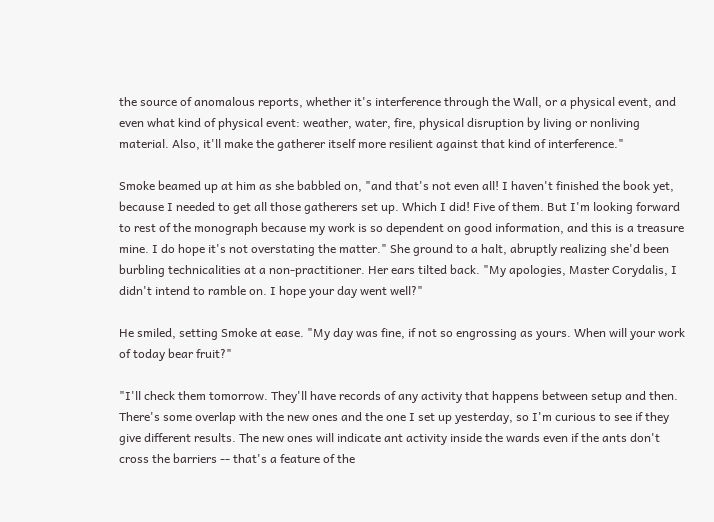the source of anomalous reports, whether it's interference through the Wall, or a physical event, and even what kind of physical event: weather, water, fire, physical disruption by living or nonliving material. Also, it'll make the gatherer itself more resilient against that kind of interference."

Smoke beamed up at him as she babbled on, "and that's not even all! I haven't finished the book yet, because I needed to get all those gatherers set up. Which I did! Five of them. But I'm looking forward to rest of the monograph because my work is so dependent on good information, and this is a treasure mine. I do hope it's not overstating the matter." She ground to a halt, abruptly realizing she'd been burbling technicalities at a non-practitioner. Her ears tilted back. "My apologies, Master Corydalis, I didn't intend to ramble on. I hope your day went well?"

He smiled, setting Smoke at ease. "My day was fine, if not so engrossing as yours. When will your work of today bear fruit?"

"I'll check them tomorrow. They'll have records of any activity that happens between setup and then. There's some overlap with the new ones and the one I set up yesterday, so I'm curious to see if they give different results. The new ones will indicate ant activity inside the wards even if the ants don't cross the barriers -- that's a feature of the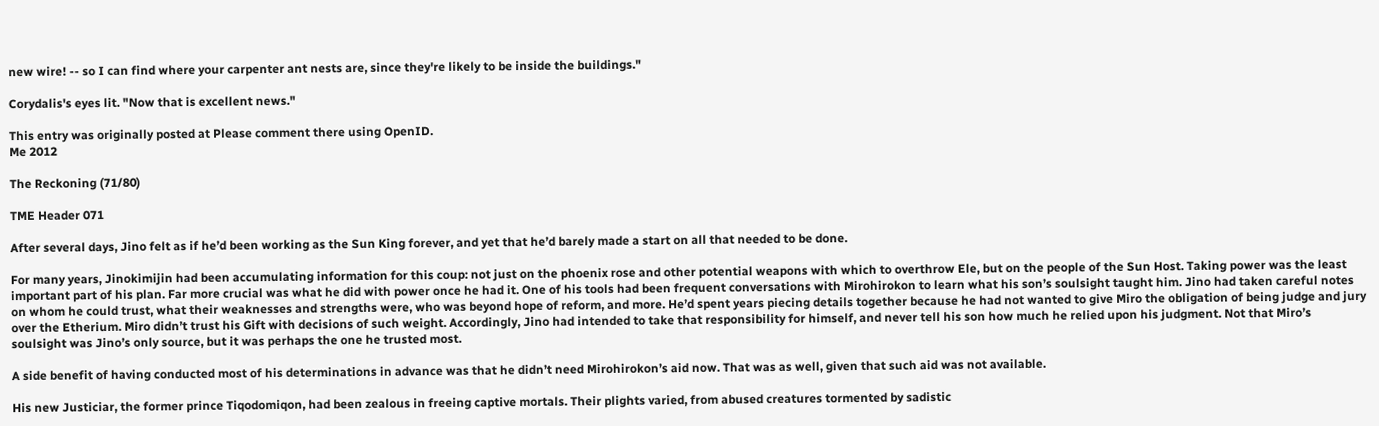new wire! -- so I can find where your carpenter ant nests are, since they're likely to be inside the buildings."

Corydalis's eyes lit. "Now that is excellent news."

This entry was originally posted at Please comment there using OpenID.
Me 2012

The Reckoning (71/80)

TME Header 071

After several days, Jino felt as if he’d been working as the Sun King forever, and yet that he’d barely made a start on all that needed to be done.

For many years, Jinokimijin had been accumulating information for this coup: not just on the phoenix rose and other potential weapons with which to overthrow Ele, but on the people of the Sun Host. Taking power was the least important part of his plan. Far more crucial was what he did with power once he had it. One of his tools had been frequent conversations with Mirohirokon to learn what his son’s soulsight taught him. Jino had taken careful notes on whom he could trust, what their weaknesses and strengths were, who was beyond hope of reform, and more. He’d spent years piecing details together because he had not wanted to give Miro the obligation of being judge and jury over the Etherium. Miro didn’t trust his Gift with decisions of such weight. Accordingly, Jino had intended to take that responsibility for himself, and never tell his son how much he relied upon his judgment. Not that Miro’s soulsight was Jino’s only source, but it was perhaps the one he trusted most.

A side benefit of having conducted most of his determinations in advance was that he didn’t need Mirohirokon’s aid now. That was as well, given that such aid was not available.

His new Justiciar, the former prince Tiqodomiqon, had been zealous in freeing captive mortals. Their plights varied, from abused creatures tormented by sadistic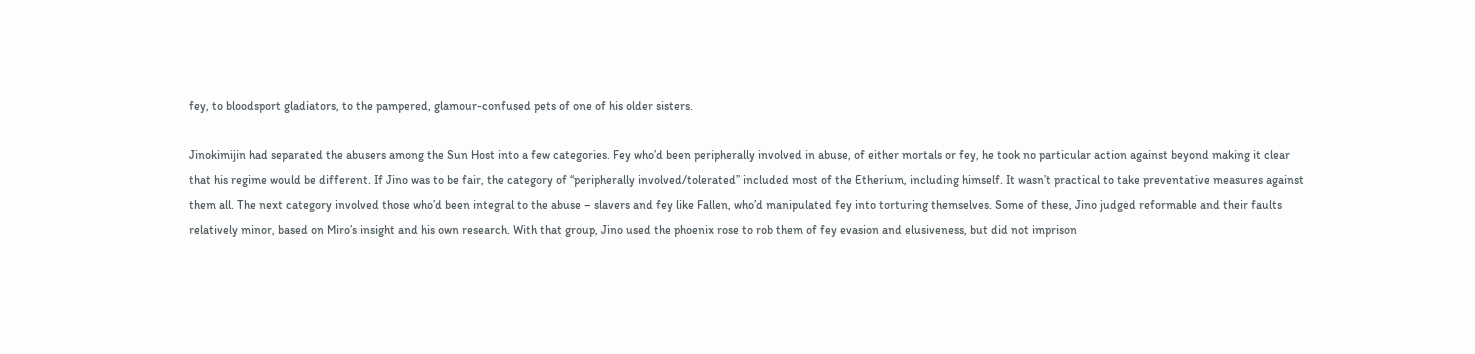fey, to bloodsport gladiators, to the pampered, glamour-confused pets of one of his older sisters.

Jinokimijin had separated the abusers among the Sun Host into a few categories. Fey who’d been peripherally involved in abuse, of either mortals or fey, he took no particular action against beyond making it clear that his regime would be different. If Jino was to be fair, the category of “peripherally involved/tolerated” included most of the Etherium, including himself. It wasn’t practical to take preventative measures against them all. The next category involved those who’d been integral to the abuse – slavers and fey like Fallen, who’d manipulated fey into torturing themselves. Some of these, Jino judged reformable and their faults relatively minor, based on Miro’s insight and his own research. With that group, Jino used the phoenix rose to rob them of fey evasion and elusiveness, but did not imprison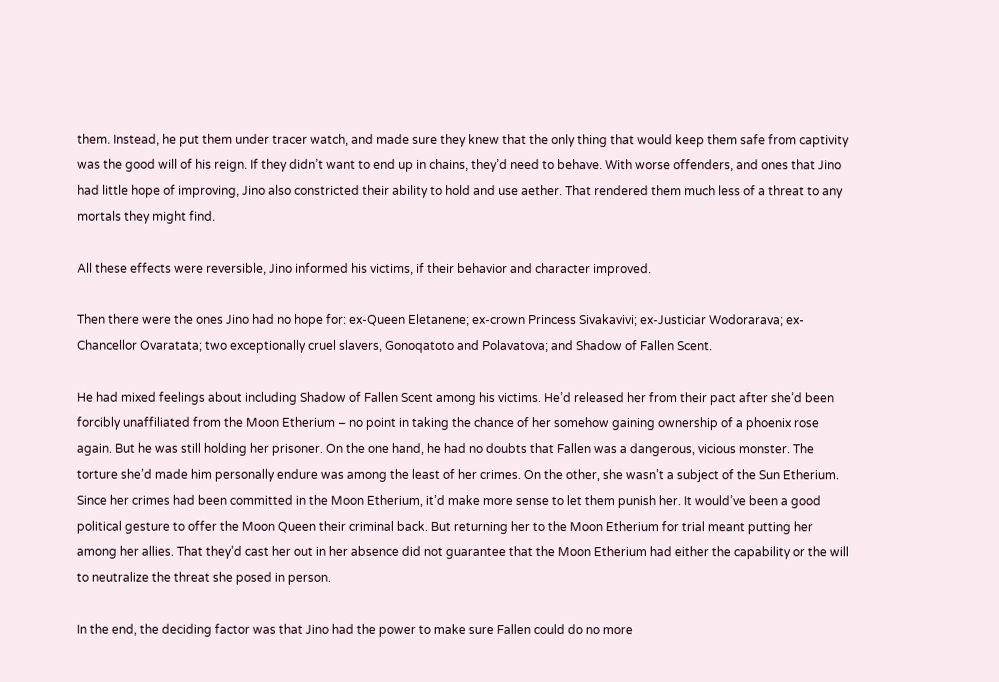them. Instead, he put them under tracer watch, and made sure they knew that the only thing that would keep them safe from captivity was the good will of his reign. If they didn’t want to end up in chains, they’d need to behave. With worse offenders, and ones that Jino had little hope of improving, Jino also constricted their ability to hold and use aether. That rendered them much less of a threat to any mortals they might find.

All these effects were reversible, Jino informed his victims, if their behavior and character improved.

Then there were the ones Jino had no hope for: ex-Queen Eletanene; ex-crown Princess Sivakavivi; ex-Justiciar Wodorarava; ex-Chancellor Ovaratata; two exceptionally cruel slavers, Gonoqatoto and Polavatova; and Shadow of Fallen Scent.

He had mixed feelings about including Shadow of Fallen Scent among his victims. He’d released her from their pact after she’d been forcibly unaffiliated from the Moon Etherium – no point in taking the chance of her somehow gaining ownership of a phoenix rose again. But he was still holding her prisoner. On the one hand, he had no doubts that Fallen was a dangerous, vicious monster. The torture she’d made him personally endure was among the least of her crimes. On the other, she wasn’t a subject of the Sun Etherium. Since her crimes had been committed in the Moon Etherium, it’d make more sense to let them punish her. It would’ve been a good political gesture to offer the Moon Queen their criminal back. But returning her to the Moon Etherium for trial meant putting her among her allies. That they’d cast her out in her absence did not guarantee that the Moon Etherium had either the capability or the will to neutralize the threat she posed in person.

In the end, the deciding factor was that Jino had the power to make sure Fallen could do no more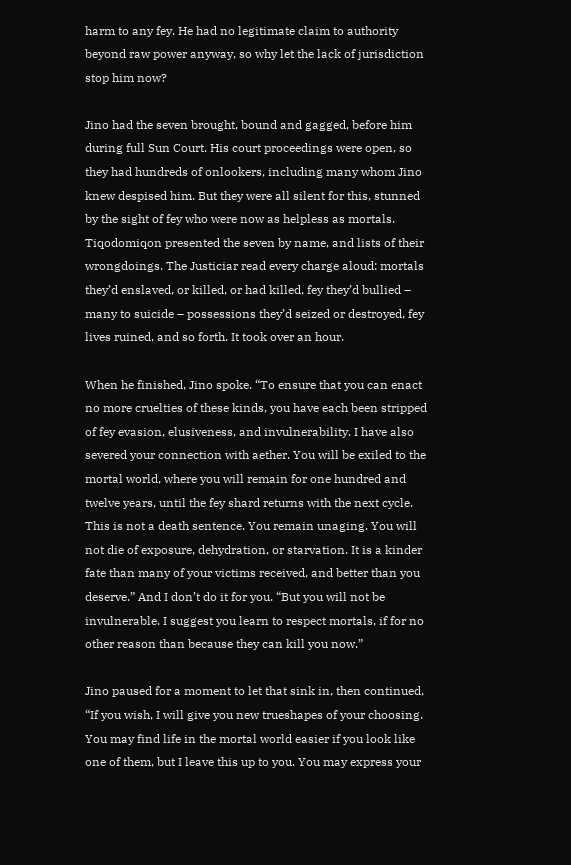harm to any fey. He had no legitimate claim to authority beyond raw power anyway, so why let the lack of jurisdiction stop him now?

Jino had the seven brought, bound and gagged, before him during full Sun Court. His court proceedings were open, so they had hundreds of onlookers, including many whom Jino knew despised him. But they were all silent for this, stunned by the sight of fey who were now as helpless as mortals. Tiqodomiqon presented the seven by name, and lists of their wrongdoings. The Justiciar read every charge aloud: mortals they’d enslaved, or killed, or had killed, fey they’d bullied – many to suicide – possessions they’d seized or destroyed, fey lives ruined, and so forth. It took over an hour.

When he finished, Jino spoke. “To ensure that you can enact no more cruelties of these kinds, you have each been stripped of fey evasion, elusiveness, and invulnerability. I have also severed your connection with aether. You will be exiled to the mortal world, where you will remain for one hundred and twelve years, until the fey shard returns with the next cycle. This is not a death sentence. You remain unaging. You will not die of exposure, dehydration, or starvation. It is a kinder fate than many of your victims received, and better than you deserve.” And I don’t do it for you. “But you will not be invulnerable. I suggest you learn to respect mortals, if for no other reason than because they can kill you now.”

Jino paused for a moment to let that sink in, then continued, “If you wish, I will give you new trueshapes of your choosing. You may find life in the mortal world easier if you look like one of them, but I leave this up to you. You may express your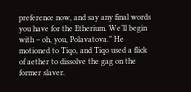preference now, and say any final words you have for the Etherium. We’ll begin with – oh, you, Polavatova.” He motioned to Tiqo, and Tiqo used a flick of aether to dissolve the gag on the former slaver.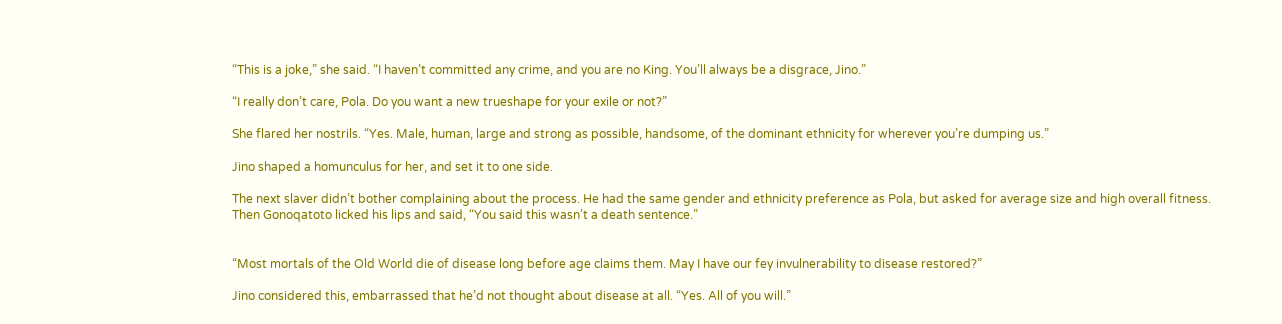“This is a joke,” she said. “I haven’t committed any crime, and you are no King. You’ll always be a disgrace, Jino.”

“I really don’t care, Pola. Do you want a new trueshape for your exile or not?”

She flared her nostrils. “Yes. Male, human, large and strong as possible, handsome, of the dominant ethnicity for wherever you’re dumping us.”

Jino shaped a homunculus for her, and set it to one side.

The next slaver didn’t bother complaining about the process. He had the same gender and ethnicity preference as Pola, but asked for average size and high overall fitness. Then Gonoqatoto licked his lips and said, “You said this wasn’t a death sentence.”


“Most mortals of the Old World die of disease long before age claims them. May I have our fey invulnerability to disease restored?”

Jino considered this, embarrassed that he’d not thought about disease at all. “Yes. All of you will.”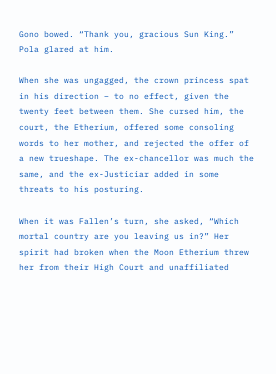Gono bowed. “Thank you, gracious Sun King.” Pola glared at him.

When she was ungagged, the crown princess spat in his direction – to no effect, given the twenty feet between them. She cursed him, the court, the Etherium, offered some consoling words to her mother, and rejected the offer of a new trueshape. The ex-chancellor was much the same, and the ex-Justiciar added in some threats to his posturing.

When it was Fallen’s turn, she asked, “Which mortal country are you leaving us in?” Her spirit had broken when the Moon Etherium threw her from their High Court and unaffiliated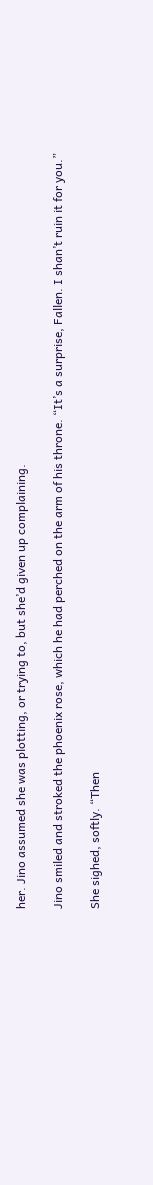her. Jino assumed she was plotting, or trying to, but she’d given up complaining.

Jino smiled and stroked the phoenix rose, which he had perched on the arm of his throne. “It’s a surprise, Fallen. I shan’t ruin it for you.”

She sighed, softly. “Then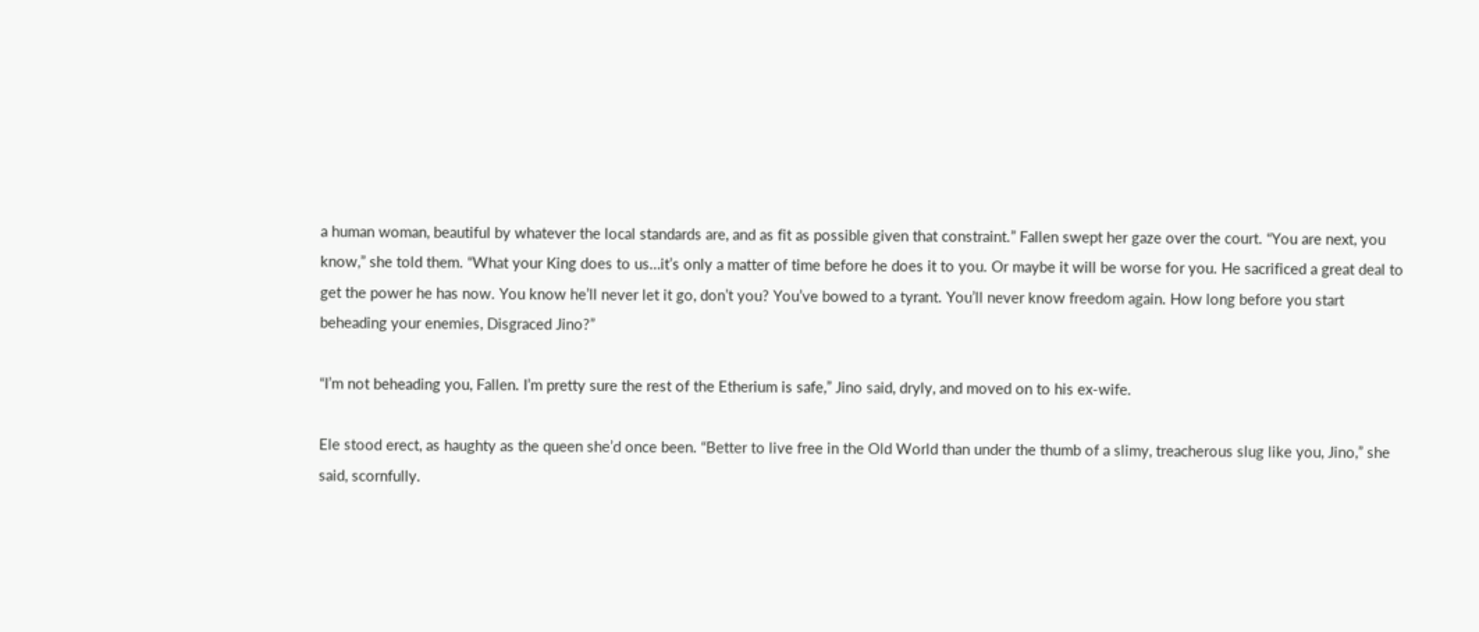a human woman, beautiful by whatever the local standards are, and as fit as possible given that constraint.” Fallen swept her gaze over the court. “You are next, you know,” she told them. “What your King does to us…it’s only a matter of time before he does it to you. Or maybe it will be worse for you. He sacrificed a great deal to get the power he has now. You know he’ll never let it go, don’t you? You’ve bowed to a tyrant. You’ll never know freedom again. How long before you start beheading your enemies, Disgraced Jino?”

“I’m not beheading you, Fallen. I’m pretty sure the rest of the Etherium is safe,” Jino said, dryly, and moved on to his ex-wife.

Ele stood erect, as haughty as the queen she’d once been. “Better to live free in the Old World than under the thumb of a slimy, treacherous slug like you, Jino,” she said, scornfully.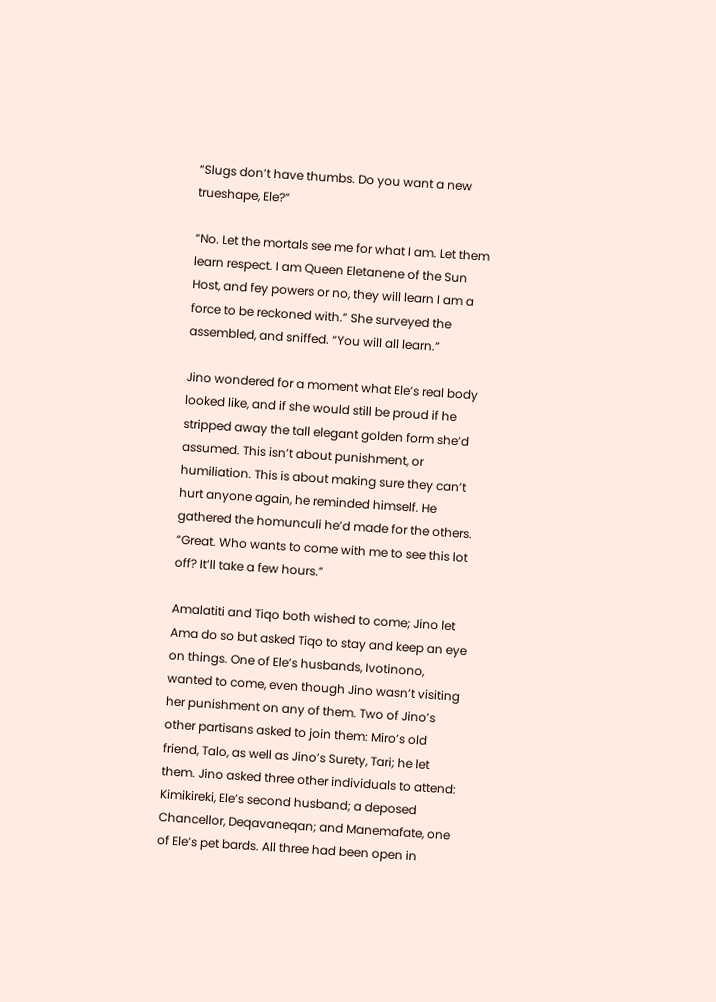“Slugs don’t have thumbs. Do you want a new trueshape, Ele?”

“No. Let the mortals see me for what I am. Let them learn respect. I am Queen Eletanene of the Sun Host, and fey powers or no, they will learn I am a force to be reckoned with.” She surveyed the assembled, and sniffed. “You will all learn.”

Jino wondered for a moment what Ele’s real body looked like, and if she would still be proud if he stripped away the tall elegant golden form she’d assumed. This isn’t about punishment, or humiliation. This is about making sure they can’t hurt anyone again, he reminded himself. He gathered the homunculi he’d made for the others. “Great. Who wants to come with me to see this lot off? It’ll take a few hours.”

Amalatiti and Tiqo both wished to come; Jino let Ama do so but asked Tiqo to stay and keep an eye on things. One of Ele’s husbands, Ivotinono, wanted to come, even though Jino wasn’t visiting her punishment on any of them. Two of Jino’s other partisans asked to join them: Miro’s old friend, Talo, as well as Jino’s Surety, Tari; he let them. Jino asked three other individuals to attend: Kimikireki, Ele’s second husband; a deposed Chancellor, Deqavaneqan; and Manemafate, one of Ele’s pet bards. All three had been open in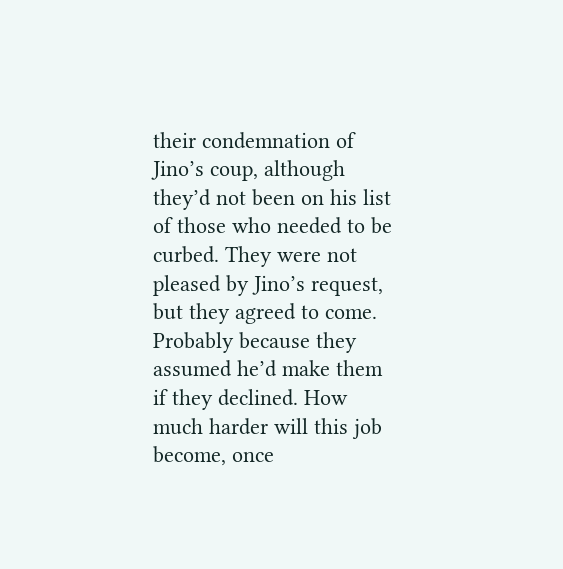their condemnation of Jino’s coup, although they’d not been on his list of those who needed to be curbed. They were not pleased by Jino’s request, but they agreed to come. Probably because they assumed he’d make them if they declined. How much harder will this job become, once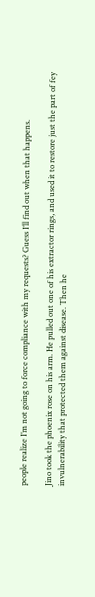people realize I’m not going to force compliance with my requests? Guess I’ll find out when that happens.

Jino took the phoenix rose on his arm. He pulled out one of his extractor rings, and used it to restore just the part of fey invulnerability that protected them against disease. Then he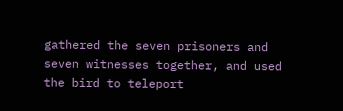gathered the seven prisoners and seven witnesses together, and used the bird to teleport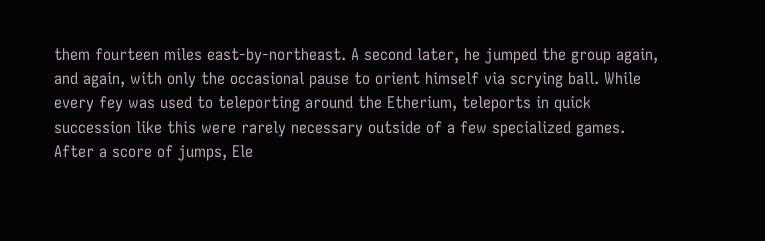them fourteen miles east-by-northeast. A second later, he jumped the group again, and again, with only the occasional pause to orient himself via scrying ball. While every fey was used to teleporting around the Etherium, teleports in quick succession like this were rarely necessary outside of a few specialized games. After a score of jumps, Ele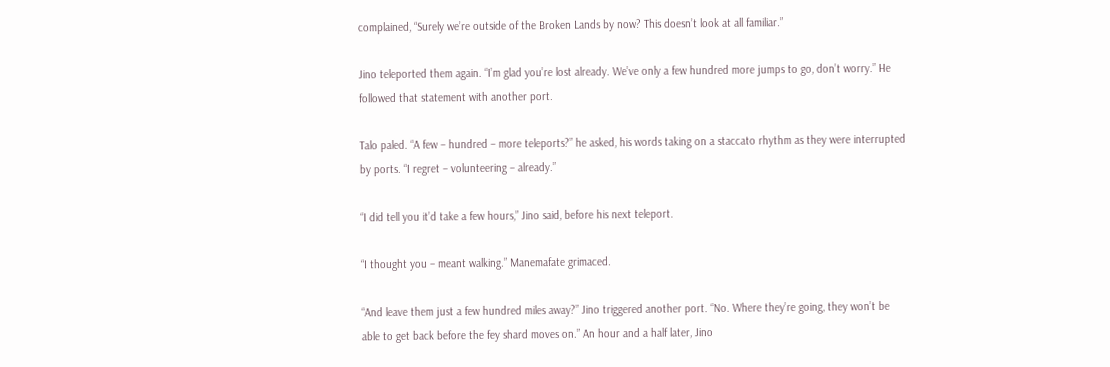complained, “Surely we’re outside of the Broken Lands by now? This doesn’t look at all familiar.”

Jino teleported them again. “I’m glad you’re lost already. We’ve only a few hundred more jumps to go, don’t worry.” He followed that statement with another port.

Talo paled. “A few – hundred – more teleports?” he asked, his words taking on a staccato rhythm as they were interrupted by ports. “I regret – volunteering – already.”

“I did tell you it’d take a few hours,” Jino said, before his next teleport.

“I thought you – meant walking.” Manemafate grimaced.

“And leave them just a few hundred miles away?” Jino triggered another port. “No. Where they’re going, they won’t be able to get back before the fey shard moves on.” An hour and a half later, Jino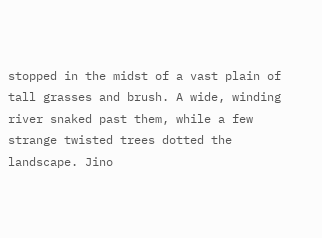stopped in the midst of a vast plain of tall grasses and brush. A wide, winding river snaked past them, while a few strange twisted trees dotted the landscape. Jino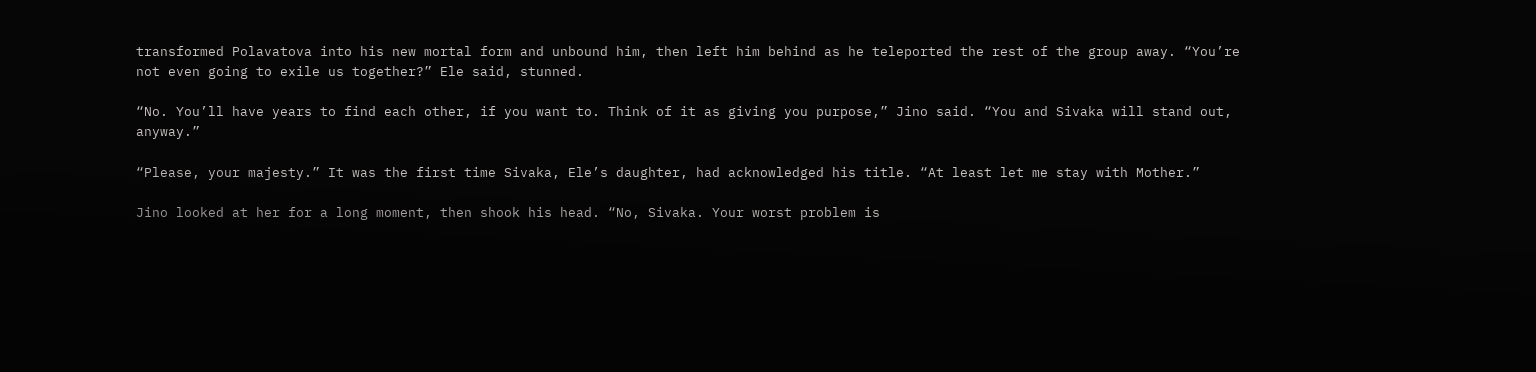transformed Polavatova into his new mortal form and unbound him, then left him behind as he teleported the rest of the group away. “You’re not even going to exile us together?” Ele said, stunned.

“No. You’ll have years to find each other, if you want to. Think of it as giving you purpose,” Jino said. “You and Sivaka will stand out, anyway.”

“Please, your majesty.” It was the first time Sivaka, Ele’s daughter, had acknowledged his title. “At least let me stay with Mother.”

Jino looked at her for a long moment, then shook his head. “No, Sivaka. Your worst problem is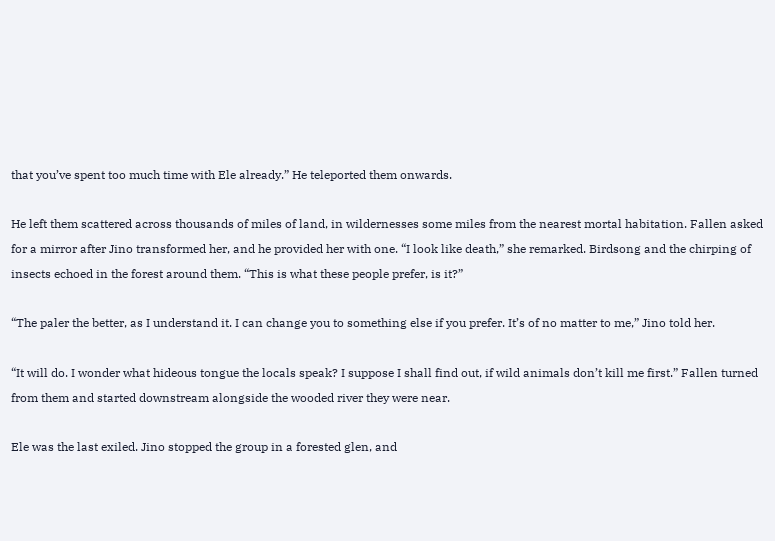that you’ve spent too much time with Ele already.” He teleported them onwards.

He left them scattered across thousands of miles of land, in wildernesses some miles from the nearest mortal habitation. Fallen asked for a mirror after Jino transformed her, and he provided her with one. “I look like death,” she remarked. Birdsong and the chirping of insects echoed in the forest around them. “This is what these people prefer, is it?”

“The paler the better, as I understand it. I can change you to something else if you prefer. It’s of no matter to me,” Jino told her.

“It will do. I wonder what hideous tongue the locals speak? I suppose I shall find out, if wild animals don’t kill me first.” Fallen turned from them and started downstream alongside the wooded river they were near.

Ele was the last exiled. Jino stopped the group in a forested glen, and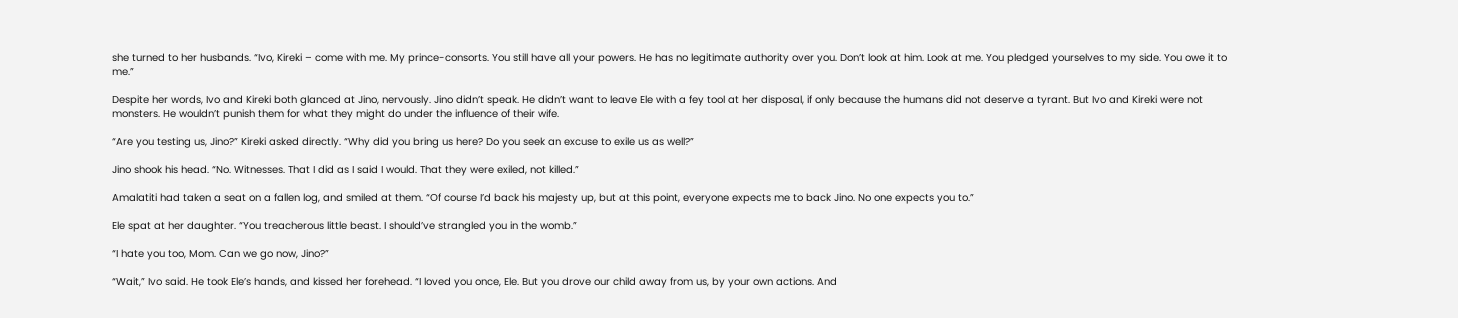she turned to her husbands. “Ivo, Kireki – come with me. My prince-consorts. You still have all your powers. He has no legitimate authority over you. Don’t look at him. Look at me. You pledged yourselves to my side. You owe it to me.”

Despite her words, Ivo and Kireki both glanced at Jino, nervously. Jino didn’t speak. He didn’t want to leave Ele with a fey tool at her disposal, if only because the humans did not deserve a tyrant. But Ivo and Kireki were not monsters. He wouldn’t punish them for what they might do under the influence of their wife.

“Are you testing us, Jino?” Kireki asked directly. “Why did you bring us here? Do you seek an excuse to exile us as well?”

Jino shook his head. “No. Witnesses. That I did as I said I would. That they were exiled, not killed.”

Amalatiti had taken a seat on a fallen log, and smiled at them. “Of course I’d back his majesty up, but at this point, everyone expects me to back Jino. No one expects you to.”

Ele spat at her daughter. “You treacherous little beast. I should’ve strangled you in the womb.”

“I hate you too, Mom. Can we go now, Jino?”

“Wait,” Ivo said. He took Ele’s hands, and kissed her forehead. “I loved you once, Ele. But you drove our child away from us, by your own actions. And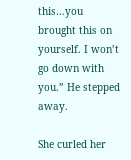this…you brought this on yourself. I won’t go down with you.” He stepped away.

She curled her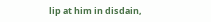lip at him in disdain,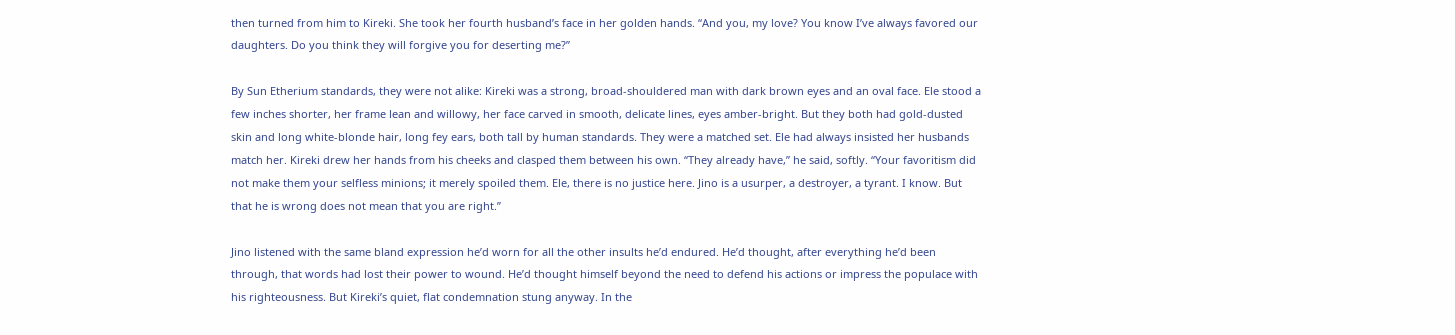then turned from him to Kireki. She took her fourth husband’s face in her golden hands. “And you, my love? You know I’ve always favored our daughters. Do you think they will forgive you for deserting me?”

By Sun Etherium standards, they were not alike: Kireki was a strong, broad-shouldered man with dark brown eyes and an oval face. Ele stood a few inches shorter, her frame lean and willowy, her face carved in smooth, delicate lines, eyes amber-bright. But they both had gold-dusted skin and long white-blonde hair, long fey ears, both tall by human standards. They were a matched set. Ele had always insisted her husbands match her. Kireki drew her hands from his cheeks and clasped them between his own. “They already have,” he said, softly. “Your favoritism did not make them your selfless minions; it merely spoiled them. Ele, there is no justice here. Jino is a usurper, a destroyer, a tyrant. I know. But that he is wrong does not mean that you are right.”

Jino listened with the same bland expression he’d worn for all the other insults he’d endured. He’d thought, after everything he’d been through, that words had lost their power to wound. He’d thought himself beyond the need to defend his actions or impress the populace with his righteousness. But Kireki’s quiet, flat condemnation stung anyway. In the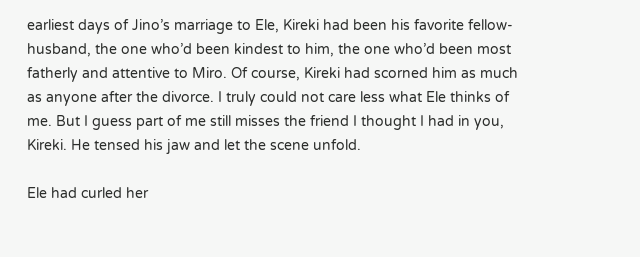earliest days of Jino’s marriage to Ele, Kireki had been his favorite fellow-husband, the one who’d been kindest to him, the one who’d been most fatherly and attentive to Miro. Of course, Kireki had scorned him as much as anyone after the divorce. I truly could not care less what Ele thinks of me. But I guess part of me still misses the friend I thought I had in you, Kireki. He tensed his jaw and let the scene unfold.

Ele had curled her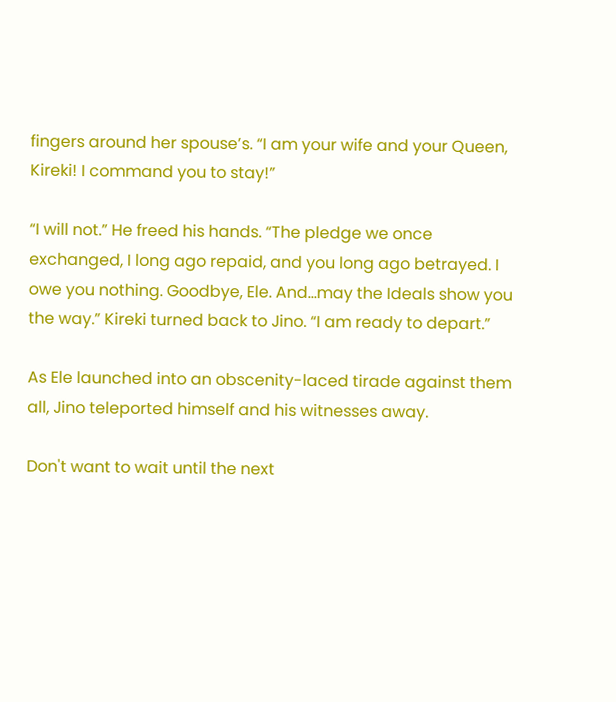fingers around her spouse’s. “I am your wife and your Queen, Kireki! I command you to stay!”

“I will not.” He freed his hands. “The pledge we once exchanged, I long ago repaid, and you long ago betrayed. I owe you nothing. Goodbye, Ele. And…may the Ideals show you the way.” Kireki turned back to Jino. “I am ready to depart.”

As Ele launched into an obscenity-laced tirade against them all, Jino teleported himself and his witnesses away.

Don't want to wait until the next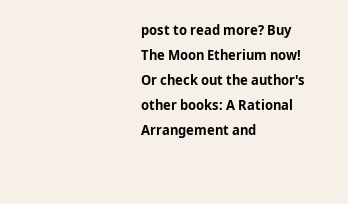post to read more? Buy The Moon Etherium now! Or check out the author's other books: A Rational Arrangement and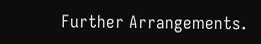Further Arrangements.